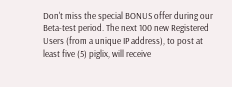Don't miss the special BONUS offer during our Beta-test period. The next 100 new Registered Users (from a unique IP address), to post at least five (5) piglix, will receive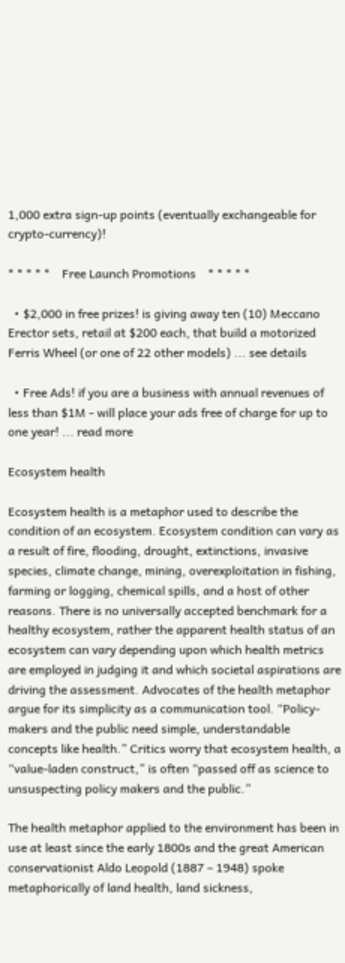1,000 extra sign-up points (eventually exchangeable for crypto-currency)!

* * * * *    Free Launch Promotions    * * * * *

  • $2,000 in free prizes! is giving away ten (10) Meccano Erector sets, retail at $200 each, that build a motorized Ferris Wheel (or one of 22 other models) ... see details

  • Free Ads! if you are a business with annual revenues of less than $1M - will place your ads free of charge for up to one year! ... read more

Ecosystem health

Ecosystem health is a metaphor used to describe the condition of an ecosystem. Ecosystem condition can vary as a result of fire, flooding, drought, extinctions, invasive species, climate change, mining, overexploitation in fishing, farming or logging, chemical spills, and a host of other reasons. There is no universally accepted benchmark for a healthy ecosystem, rather the apparent health status of an ecosystem can vary depending upon which health metrics are employed in judging it and which societal aspirations are driving the assessment. Advocates of the health metaphor argue for its simplicity as a communication tool. “Policy-makers and the public need simple, understandable concepts like health.” Critics worry that ecosystem health, a “value-laden construct,” is often “passed off as science to unsuspecting policy makers and the public.”

The health metaphor applied to the environment has been in use at least since the early 1800s and the great American conservationist Aldo Leopold (1887 – 1948) spoke metaphorically of land health, land sickness,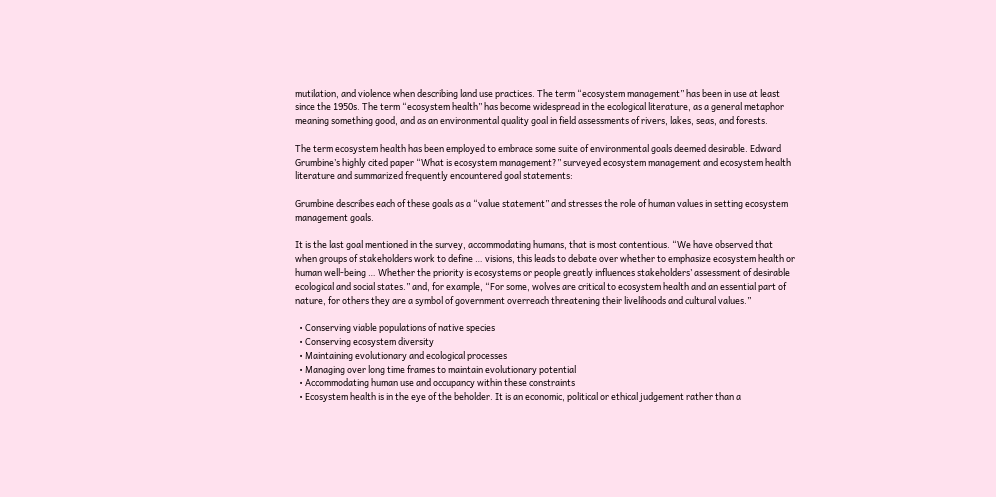mutilation, and violence when describing land use practices. The term “ecosystem management” has been in use at least since the 1950s. The term “ecosystem health” has become widespread in the ecological literature, as a general metaphor meaning something good, and as an environmental quality goal in field assessments of rivers, lakes, seas, and forests.

The term ecosystem health has been employed to embrace some suite of environmental goals deemed desirable. Edward Grumbine’s highly cited paper “What is ecosystem management?” surveyed ecosystem management and ecosystem health literature and summarized frequently encountered goal statements:

Grumbine describes each of these goals as a “value statement” and stresses the role of human values in setting ecosystem management goals.

It is the last goal mentioned in the survey, accommodating humans, that is most contentious. “We have observed that when groups of stakeholders work to define … visions, this leads to debate over whether to emphasize ecosystem health or human well-being … Whether the priority is ecosystems or people greatly influences stakeholders’ assessment of desirable ecological and social states.” and, for example, “For some, wolves are critical to ecosystem health and an essential part of nature, for others they are a symbol of government overreach threatening their livelihoods and cultural values.”

  • Conserving viable populations of native species
  • Conserving ecosystem diversity
  • Maintaining evolutionary and ecological processes
  • Managing over long time frames to maintain evolutionary potential
  • Accommodating human use and occupancy within these constraints
  • Ecosystem health is in the eye of the beholder. It is an economic, political or ethical judgement rather than a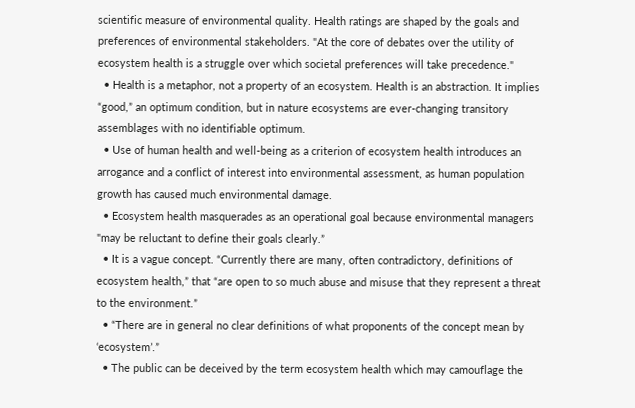scientific measure of environmental quality. Health ratings are shaped by the goals and preferences of environmental stakeholders. "At the core of debates over the utility of ecosystem health is a struggle over which societal preferences will take precedence."
  • Health is a metaphor, not a property of an ecosystem. Health is an abstraction. It implies “good,” an optimum condition, but in nature ecosystems are ever-changing transitory assemblages with no identifiable optimum.
  • Use of human health and well-being as a criterion of ecosystem health introduces an arrogance and a conflict of interest into environmental assessment, as human population growth has caused much environmental damage.
  • Ecosystem health masquerades as an operational goal because environmental managers "may be reluctant to define their goals clearly.”
  • It is a vague concept. “Currently there are many, often contradictory, definitions of ecosystem health,” that “are open to so much abuse and misuse that they represent a threat to the environment.”
  • “There are in general no clear definitions of what proponents of the concept mean by ‘ecosystem’.”
  • The public can be deceived by the term ecosystem health which may camouflage the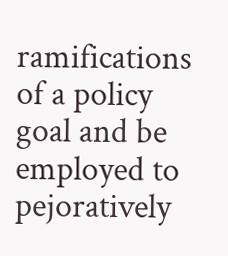ramifications of a policy goal and be employed to pejoratively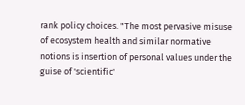rank policy choices. "The most pervasive misuse of ecosystem health and similar normative notions is insertion of personal values under the guise of 'scientific'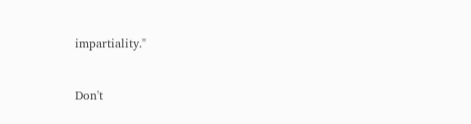impartiality."


Don't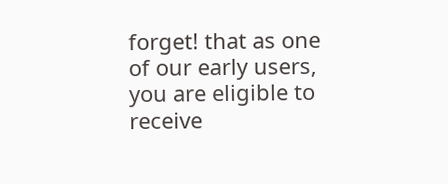forget! that as one of our early users, you are eligible to receive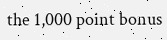the 1,000 point bonus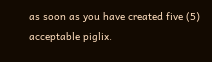as soon as you have created five (5) acceptable piglix.